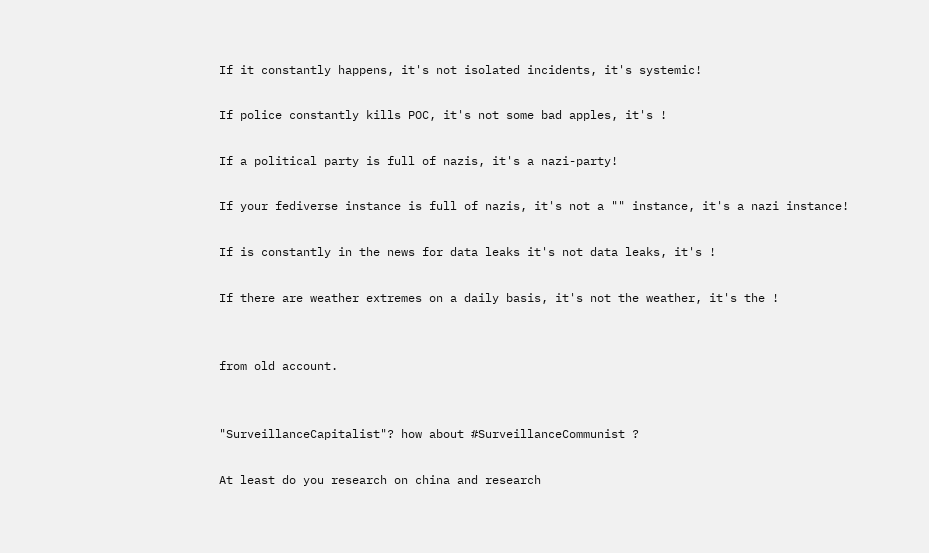If it constantly happens, it's not isolated incidents, it's systemic!

If police constantly kills POC, it's not some bad apples, it's !

If a political party is full of nazis, it's a nazi-party!

If your fediverse instance is full of nazis, it's not a "" instance, it's a nazi instance!

If is constantly in the news for data leaks it's not data leaks, it's !

If there are weather extremes on a daily basis, it's not the weather, it's the !


from old account.


"SurveillanceCapitalist"? how about #SurveillanceCommunist ?

At least do you research on china and research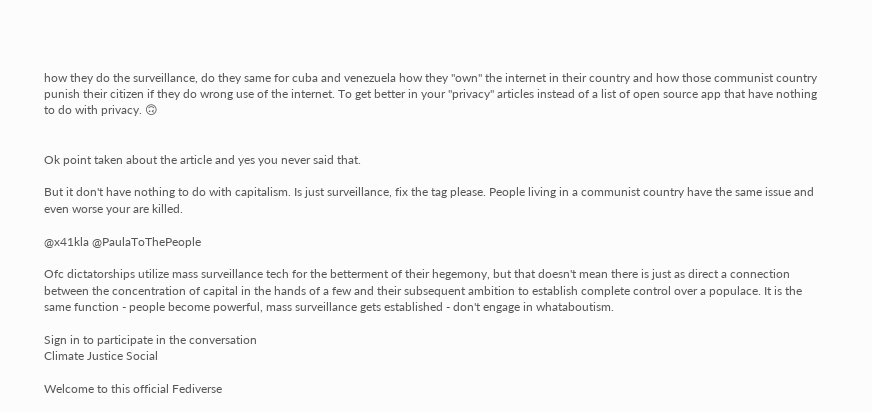how they do the surveillance, do they same for cuba and venezuela how they "own" the internet in their country and how those communist country punish their citizen if they do wrong use of the internet. To get better in your "privacy" articles instead of a list of open source app that have nothing to do with privacy. 🙃


Ok point taken about the article and yes you never said that.

But it don't have nothing to do with capitalism. Is just surveillance, fix the tag please. People living in a communist country have the same issue and even worse your are killed.

@x41kla @PaulaToThePeople

Ofc dictatorships utilize mass surveillance tech for the betterment of their hegemony, but that doesn't mean there is just as direct a connection between the concentration of capital in the hands of a few and their subsequent ambition to establish complete control over a populace. It is the same function - people become powerful, mass surveillance gets established - don't engage in whataboutism.

Sign in to participate in the conversation
Climate Justice Social

Welcome to this official Fediverse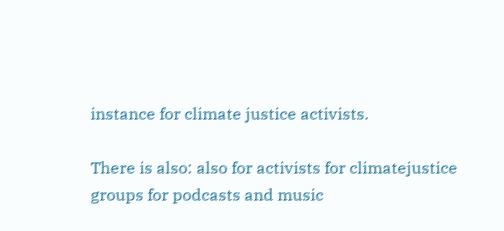instance for climate justice activists.

There is also: also for activists for climatejustice groups for podcasts and music